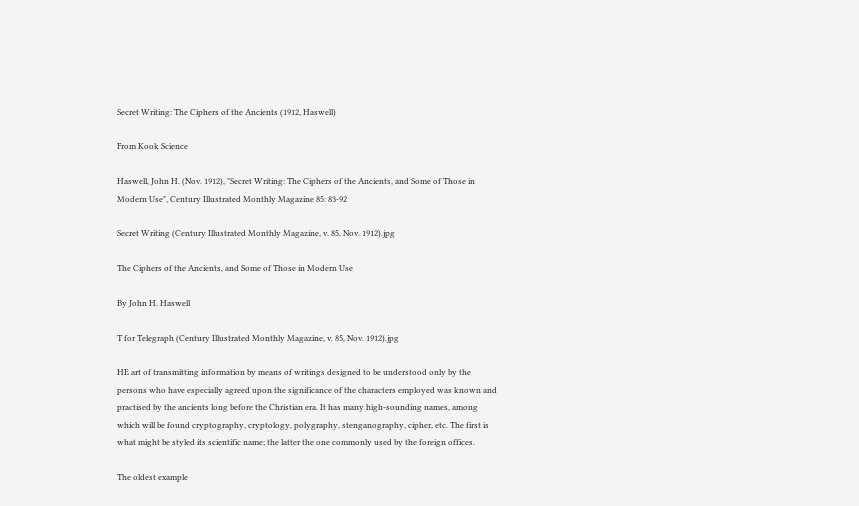Secret Writing: The Ciphers of the Ancients (1912, Haswell)

From Kook Science

Haswell, John H. (Nov. 1912), "Secret Writing: The Ciphers of the Ancients, and Some of Those in Modern Use", Century Illustrated Monthly Magazine 85: 83-92

Secret Writing (Century Illustrated Monthly Magazine, v. 85, Nov. 1912).jpg

The Ciphers of the Ancients, and Some of Those in Modern Use

By John H. Haswell

T for Telegraph (Century Illustrated Monthly Magazine, v. 85, Nov. 1912).jpg

HE art of transmitting information by means of writings designed to be understood only by the persons who have especially agreed upon the significance of the characters employed was known and practised by the ancients long before the Christian era. It has many high-sounding names, among which will be found cryptography, cryptology, polygraphy, stenganography, cipher, etc. The first is what might be styled its scientific name; the latter the one commonly used by the foreign offices.

The oldest example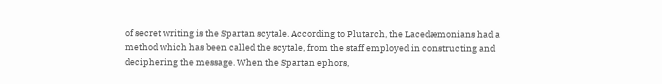of secret writing is the Spartan scytale. According to Plutarch, the Lacedæmonians had a method which has been called the scytale, from the staff employed in constructing and deciphering the message. When the Spartan ephors,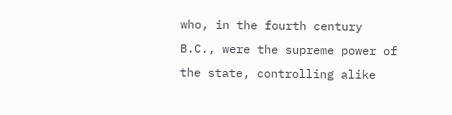who, in the fourth century B.C., were the supreme power of the state, controlling alike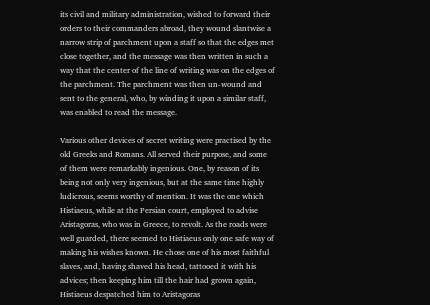its civil and military administration, wished to forward their orders to their commanders abroad, they wound slantwise a narrow strip of parchment upon a staff so that the edges met close together, and the message was then written in such a way that the center of the line of writing was on the edges of the parchment. The parchment was then un-wound and sent to the general, who, by winding it upon a similar staff, was enabled to read the message.

Various other devices of secret writing were practised by the old Greeks and Romans. All served their purpose, and some of them were remarkably ingenious. One, by reason of its being not only very ingenious, but at the same time highly ludicrous, seems worthy of mention. It was the one which Histiaeus, while at the Persian court, employed to advise Aristagoras, who was in Greece, to revolt. As the roads were well guarded, there seemed to Histiaeus only one safe way of making his wishes known. He chose one of his most faithful slaves, and, having shaved his head, tattooed it with his advices; then keeping him till the hair had grown again, Histiaeus despatched him to Aristagoras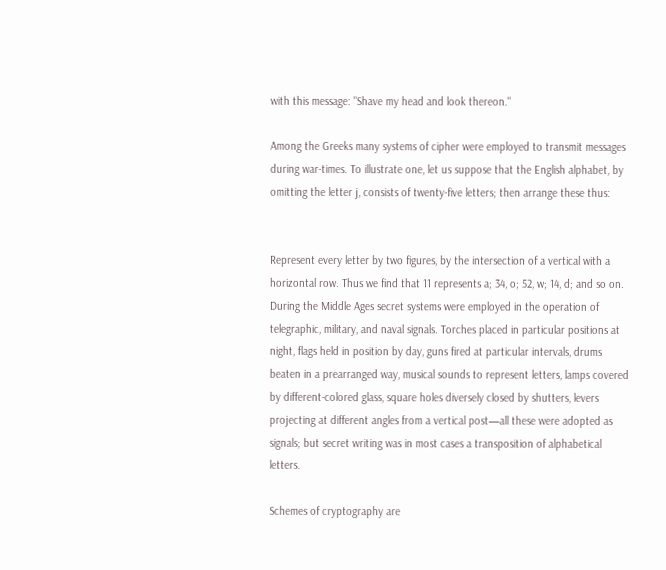with this message: "Shave my head and look thereon."

Among the Greeks many systems of cipher were employed to transmit messages during war-times. To illustrate one, let us suppose that the English alphabet, by omitting the letter j, consists of twenty-five letters; then arrange these thus:


Represent every letter by two figures, by the intersection of a vertical with a horizontal row. Thus we find that 11 represents a; 34, o; 52, w; 14, d; and so on. During the Middle Ages secret systems were employed in the operation of telegraphic, military, and naval signals. Torches placed in particular positions at night, flags held in position by day, guns fired at particular intervals, drums beaten in a prearranged way, musical sounds to represent letters, lamps covered by different-colored glass, square holes diversely closed by shutters, levers projecting at different angles from a vertical post—all these were adopted as signals; but secret writing was in most cases a transposition of alphabetical letters.

Schemes of cryptography are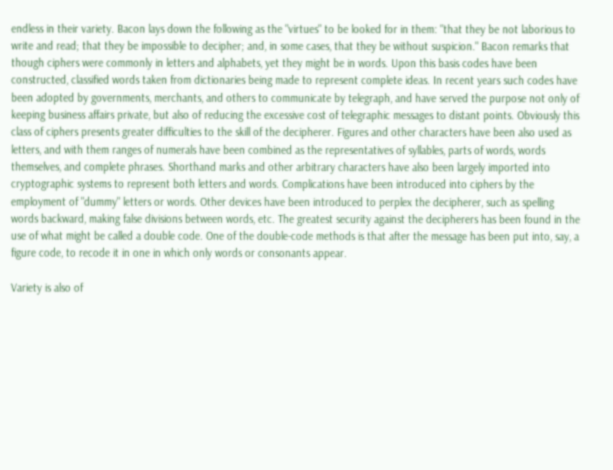endless in their variety. Bacon lays down the following as the "virtues" to be looked for in them: "that they be not laborious to write and read; that they be impossible to decipher; and, in some cases, that they be without suspicion." Bacon remarks that though ciphers were commonly in letters and alphabets, yet they might be in words. Upon this basis codes have been constructed, classified words taken from dictionaries being made to represent complete ideas. In recent years such codes have been adopted by governments, merchants, and others to communicate by telegraph, and have served the purpose not only of keeping business affairs private, but also of reducing the excessive cost of telegraphic messages to distant points. Obviously this class of ciphers presents greater difficulties to the skill of the decipherer. Figures and other characters have been also used as letters, and with them ranges of numerals have been combined as the representatives of syllables, parts of words, words themselves, and complete phrases. Shorthand marks and other arbitrary characters have also been largely imported into cryptographic systems to represent both letters and words. Complications have been introduced into ciphers by the employment of "dummy" letters or words. Other devices have been introduced to perplex the decipherer, such as spelling words backward, making false divisions between words, etc. The greatest security against the decipherers has been found in the use of what might be called a double code. One of the double-code methods is that after the message has been put into, say, a figure code, to recode it in one in which only words or consonants appear.

Variety is also of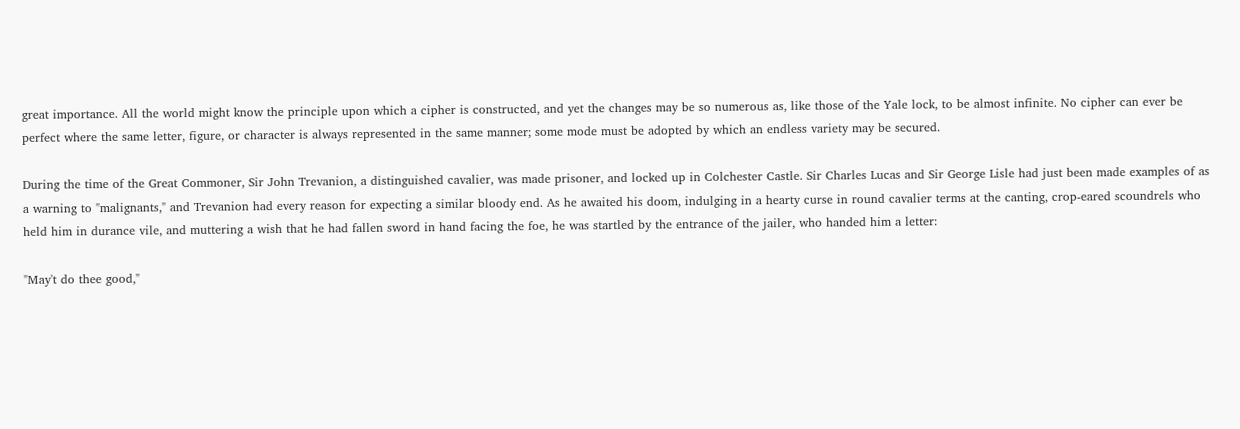great importance. All the world might know the principle upon which a cipher is constructed, and yet the changes may be so numerous as, like those of the Yale lock, to be almost infinite. No cipher can ever be perfect where the same letter, figure, or character is always represented in the same manner; some mode must be adopted by which an endless variety may be secured.

During the time of the Great Commoner, Sir John Trevanion, a distinguished cavalier, was made prisoner, and locked up in Colchester Castle. Sir Charles Lucas and Sir George Lisle had just been made examples of as a warning to "malignants," and Trevanion had every reason for expecting a similar bloody end. As he awaited his doom, indulging in a hearty curse in round cavalier terms at the canting, crop-eared scoundrels who held him in durance vile, and muttering a wish that he had fallen sword in hand facing the foe, he was startled by the entrance of the jailer, who handed him a letter:

"May't do thee good,"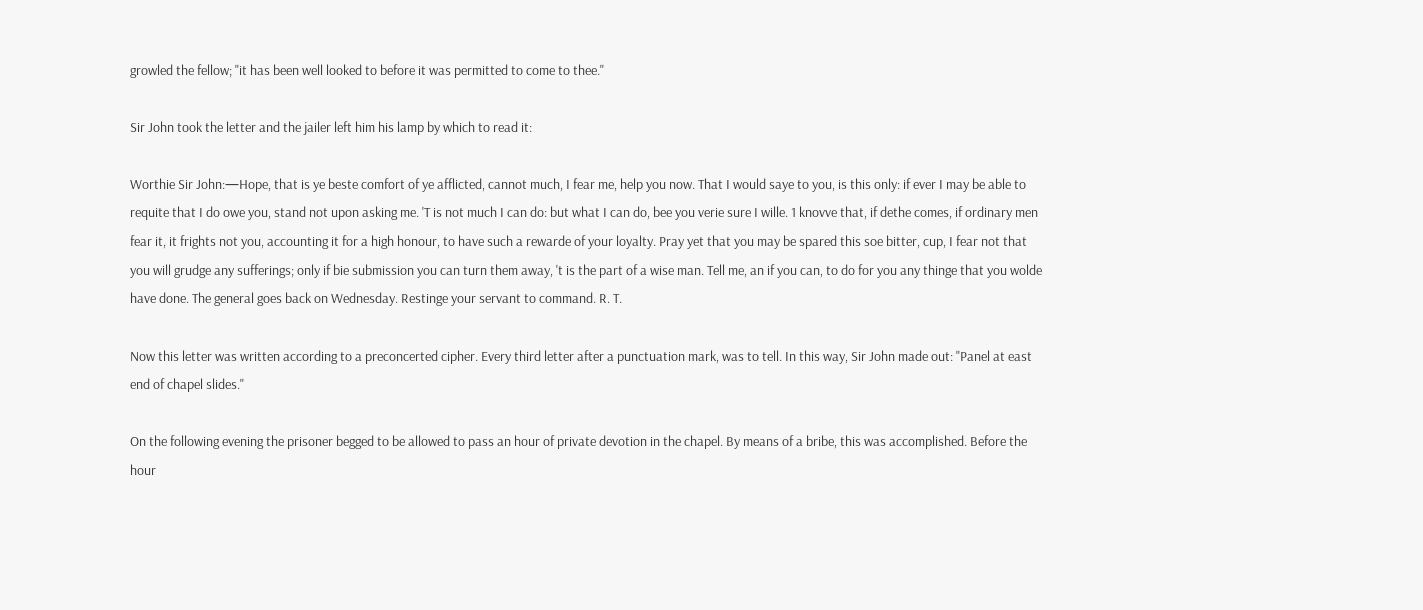growled the fellow; "it has been well looked to before it was permitted to come to thee."

Sir John took the letter and the jailer left him his lamp by which to read it:

Worthie Sir John:—Hope, that is ye beste comfort of ye afflicted, cannot much, I fear me, help you now. That I would saye to you, is this only: if ever I may be able to requite that I do owe you, stand not upon asking me. 'T is not much I can do: but what I can do, bee you verie sure I wille. 1 knovve that, if dethe comes, if ordinary men fear it, it frights not you, accounting it for a high honour, to have such a rewarde of your loyalty. Pray yet that you may be spared this soe bitter, cup, I fear not that you will grudge any sufferings; only if bie submission you can turn them away, 't is the part of a wise man. Tell me, an if you can, to do for you any thinge that you wolde have done. The general goes back on Wednesday. Restinge your servant to command. R. T.

Now this letter was written according to a preconcerted cipher. Every third letter after a punctuation mark, was to tell. In this way, Sir John made out: "Panel at east end of chapel slides."

On the following evening the prisoner begged to be allowed to pass an hour of private devotion in the chapel. By means of a bribe, this was accomplished. Before the hour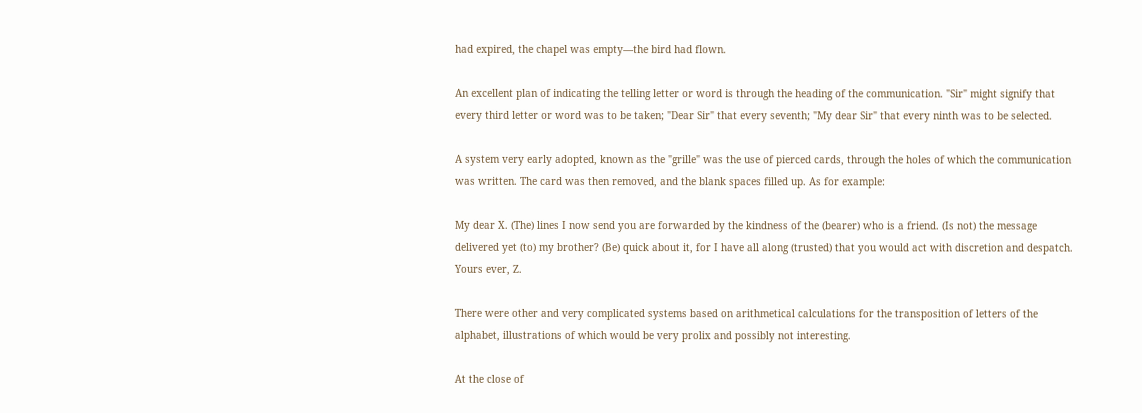had expired, the chapel was empty—the bird had flown.

An excellent plan of indicating the telling letter or word is through the heading of the communication. "Sir" might signify that every third letter or word was to be taken; "Dear Sir" that every seventh; "My dear Sir" that every ninth was to be selected.

A system very early adopted, known as the "grille" was the use of pierced cards, through the holes of which the communication was written. The card was then removed, and the blank spaces filled up. As for example:

My dear X. (The) lines I now send you are forwarded by the kindness of the (bearer) who is a friend. (Is not) the message delivered yet (to) my brother? (Be) quick about it, for I have all along (trusted) that you would act with discretion and despatch. Yours ever, Z.

There were other and very complicated systems based on arithmetical calculations for the transposition of letters of the alphabet, illustrations of which would be very prolix and possibly not interesting.

At the close of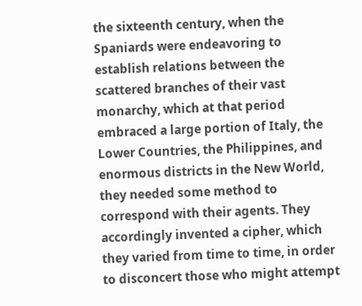the sixteenth century, when the Spaniards were endeavoring to establish relations between the scattered branches of their vast monarchy, which at that period embraced a large portion of Italy, the Lower Countries, the Philippines, and enormous districts in the New World, they needed some method to correspond with their agents. They accordingly invented a cipher, which they varied from time to time, in order to disconcert those who might attempt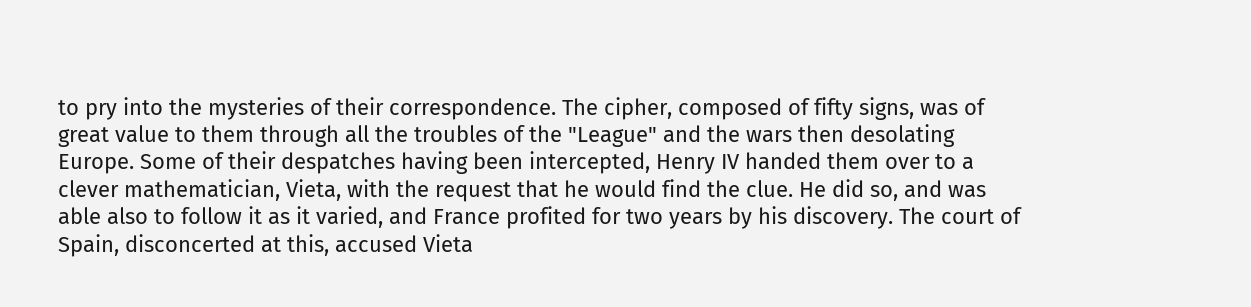to pry into the mysteries of their correspondence. The cipher, composed of fifty signs, was of great value to them through all the troubles of the "League" and the wars then desolating Europe. Some of their despatches having been intercepted, Henry IV handed them over to a clever mathematician, Vieta, with the request that he would find the clue. He did so, and was able also to follow it as it varied, and France profited for two years by his discovery. The court of Spain, disconcerted at this, accused Vieta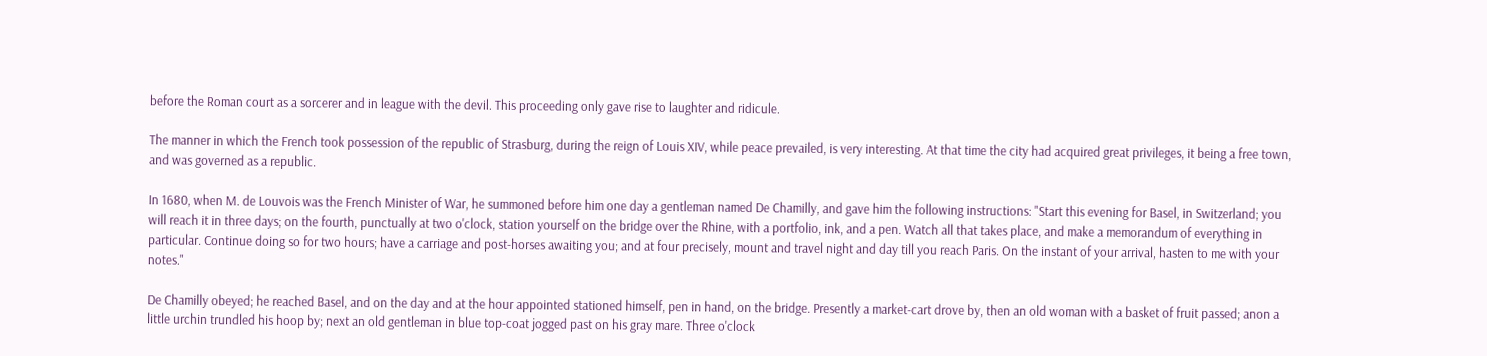before the Roman court as a sorcerer and in league with the devil. This proceeding only gave rise to laughter and ridicule.

The manner in which the French took possession of the republic of Strasburg, during the reign of Louis XIV, while peace prevailed, is very interesting. At that time the city had acquired great privileges, it being a free town, and was governed as a republic.

In 1680, when M. de Louvois was the French Minister of War, he summoned before him one day a gentleman named De Chamilly, and gave him the following instructions: "Start this evening for Basel, in Switzerland; you will reach it in three days; on the fourth, punctually at two o'clock, station yourself on the bridge over the Rhine, with a portfolio, ink, and a pen. Watch all that takes place, and make a memorandum of everything in particular. Continue doing so for two hours; have a carriage and post-horses awaiting you; and at four precisely, mount and travel night and day till you reach Paris. On the instant of your arrival, hasten to me with your notes."

De Chamilly obeyed; he reached Basel, and on the day and at the hour appointed stationed himself, pen in hand, on the bridge. Presently a market-cart drove by, then an old woman with a basket of fruit passed; anon a little urchin trundled his hoop by; next an old gentleman in blue top-coat jogged past on his gray mare. Three o'clock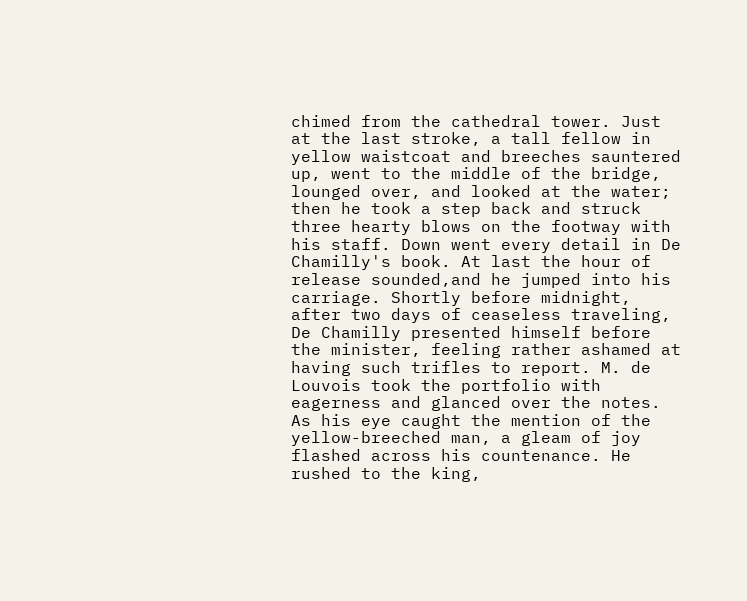chimed from the cathedral tower. Just at the last stroke, a tall fellow in yellow waistcoat and breeches sauntered up, went to the middle of the bridge, lounged over, and looked at the water; then he took a step back and struck three hearty blows on the footway with his staff. Down went every detail in De Chamilly's book. At last the hour of release sounded,and he jumped into his carriage. Shortly before midnight, after two days of ceaseless traveling, De Chamilly presented himself before the minister, feeling rather ashamed at having such trifles to report. M. de Louvois took the portfolio with eagerness and glanced over the notes. As his eye caught the mention of the yellow-breeched man, a gleam of joy flashed across his countenance. He rushed to the king,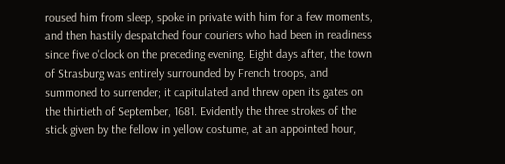roused him from sleep, spoke in private with him for a few moments, and then hastily despatched four couriers who had been in readiness since five o'clock on the preceding evening. Eight days after, the town of Strasburg was entirely surrounded by French troops, and summoned to surrender; it capitulated and threw open its gates on the thirtieth of September, 1681. Evidently the three strokes of the stick given by the fellow in yellow costume, at an appointed hour,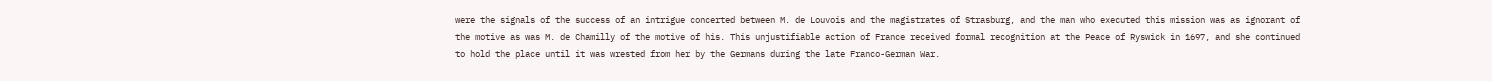were the signals of the success of an intrigue concerted between M. de Louvois and the magistrates of Strasburg, and the man who executed this mission was as ignorant of the motive as was M. de Chamilly of the motive of his. This unjustifiable action of France received formal recognition at the Peace of Ryswick in 1697, and she continued to hold the place until it was wrested from her by the Germans during the late Franco-German War.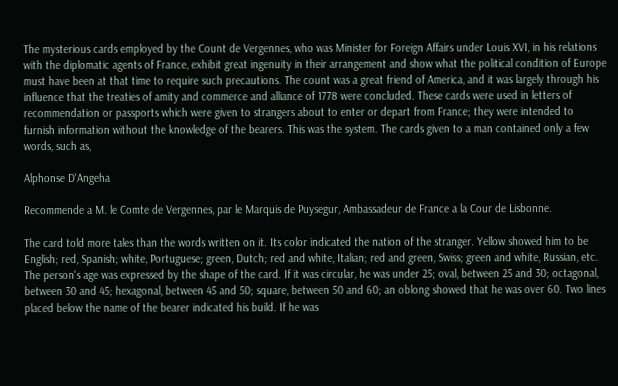The mysterious cards employed by the Count de Vergennes, who was Minister for Foreign Affairs under Louis XVI, in his relations with the diplomatic agents of France, exhibit great ingenuity in their arrangement and show what the political condition of Europe must have been at that time to require such precautions. The count was a great friend of America, and it was largely through his influence that the treaties of amity and commerce and alliance of 1778 were concluded. These cards were used in letters of recommendation or passports which were given to strangers about to enter or depart from France; they were intended to furnish information without the knowledge of the bearers. This was the system. The cards given to a man contained only a few words, such as,

Alphonse D'Angeha

Recommende a M. le Comte de Vergennes, par le Marquis de Puysegur, Ambassadeur de France a la Cour de Lisbonne.

The card told more tales than the words written on it. Its color indicated the nation of the stranger. Yellow showed him to be English; red, Spanish; white, Portuguese; green, Dutch; red and white, Italian; red and green, Swiss; green and white, Russian, etc. The person's age was expressed by the shape of the card. If it was circular, he was under 25; oval, between 25 and 30; octagonal, between 30 and 45; hexagonal, between 45 and 50; square, between 50 and 60; an oblong showed that he was over 60. Two lines placed below the name of the bearer indicated his build. If he was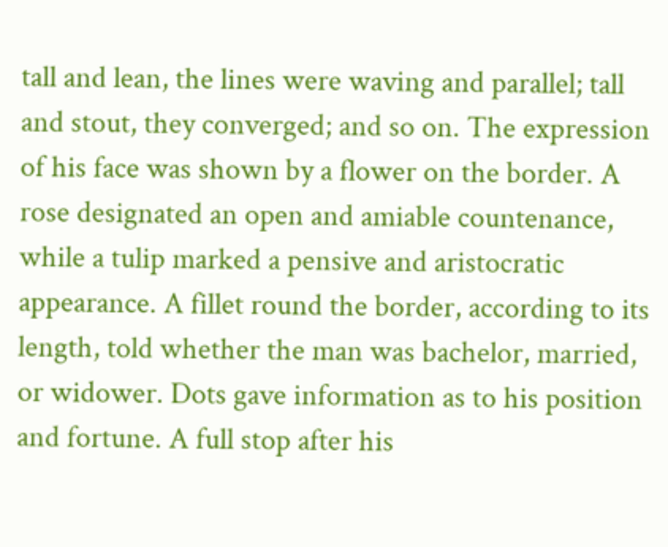tall and lean, the lines were waving and parallel; tall and stout, they converged; and so on. The expression of his face was shown by a flower on the border. A rose designated an open and amiable countenance, while a tulip marked a pensive and aristocratic appearance. A fillet round the border, according to its length, told whether the man was bachelor, married, or widower. Dots gave information as to his position and fortune. A full stop after his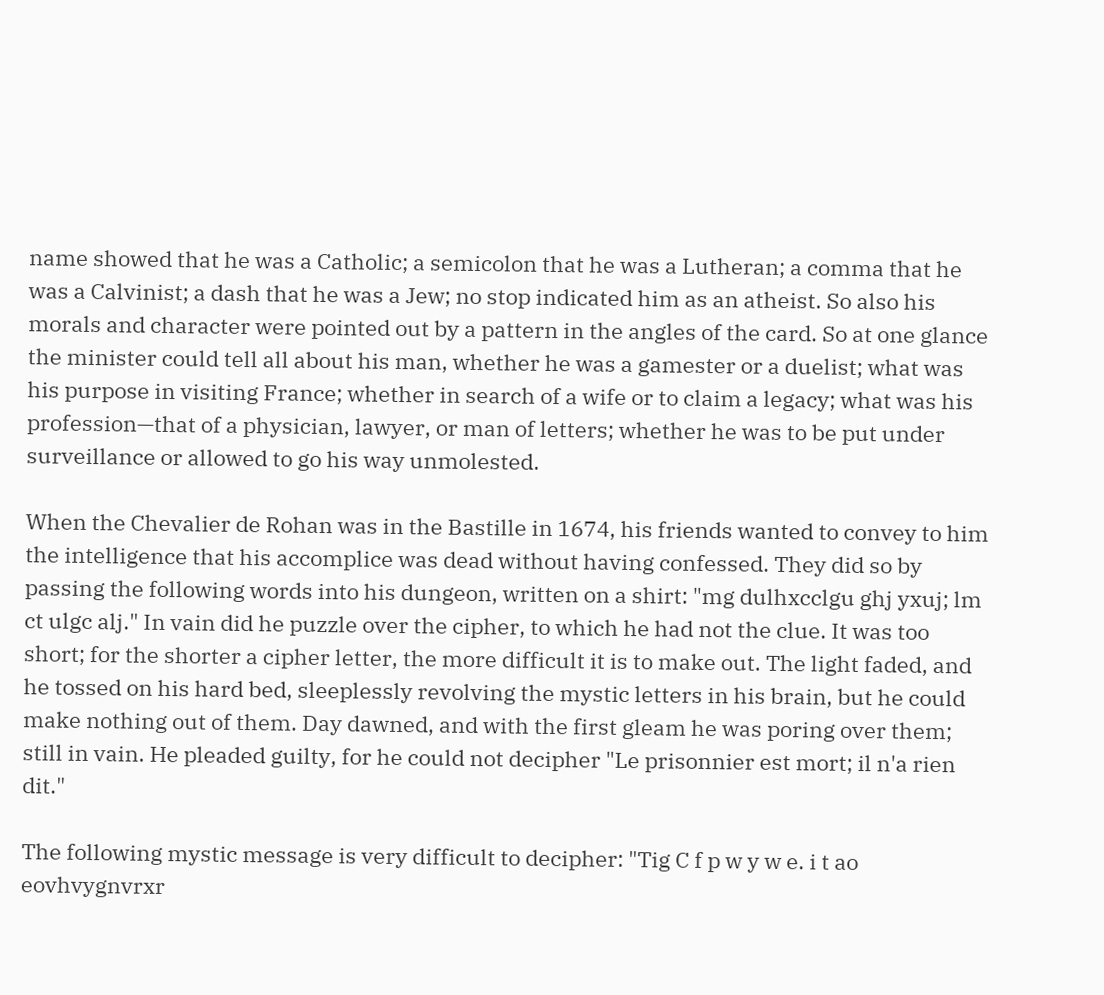name showed that he was a Catholic; a semicolon that he was a Lutheran; a comma that he was a Calvinist; a dash that he was a Jew; no stop indicated him as an atheist. So also his morals and character were pointed out by a pattern in the angles of the card. So at one glance the minister could tell all about his man, whether he was a gamester or a duelist; what was his purpose in visiting France; whether in search of a wife or to claim a legacy; what was his profession—that of a physician, lawyer, or man of letters; whether he was to be put under surveillance or allowed to go his way unmolested.

When the Chevalier de Rohan was in the Bastille in 1674, his friends wanted to convey to him the intelligence that his accomplice was dead without having confessed. They did so by passing the following words into his dungeon, written on a shirt: "mg dulhxcclgu ghj yxuj; lm ct ulgc alj." In vain did he puzzle over the cipher, to which he had not the clue. It was too short; for the shorter a cipher letter, the more difficult it is to make out. The light faded, and he tossed on his hard bed, sleeplessly revolving the mystic letters in his brain, but he could make nothing out of them. Day dawned, and with the first gleam he was poring over them; still in vain. He pleaded guilty, for he could not decipher "Le prisonnier est mort; il n'a rien dit."

The following mystic message is very difficult to decipher: "Tig C f p w y w e. i t ao eovhvygnvrxr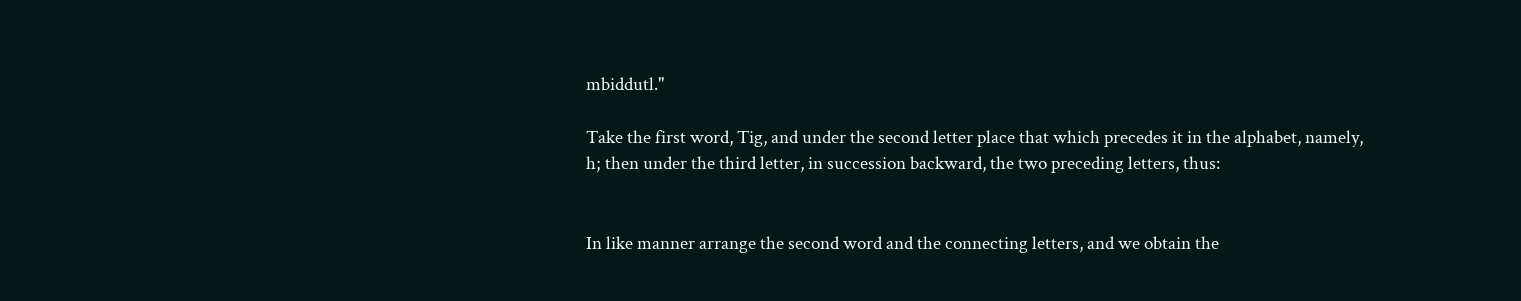mbiddutl."

Take the first word, Tig, and under the second letter place that which precedes it in the alphabet, namely, h; then under the third letter, in succession backward, the two preceding letters, thus:


In like manner arrange the second word and the connecting letters, and we obtain the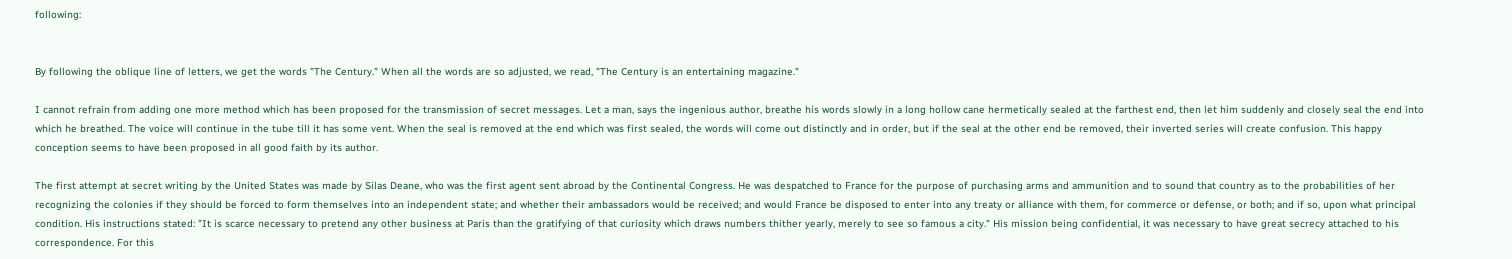following:


By following the oblique line of letters, we get the words "The Century." When all the words are so adjusted, we read, "The Century is an entertaining magazine."

I cannot refrain from adding one more method which has been proposed for the transmission of secret messages. Let a man, says the ingenious author, breathe his words slowly in a long hollow cane hermetically sealed at the farthest end, then let him suddenly and closely seal the end into which he breathed. The voice will continue in the tube till it has some vent. When the seal is removed at the end which was first sealed, the words will come out distinctly and in order, but if the seal at the other end be removed, their inverted series will create confusion. This happy conception seems to have been proposed in all good faith by its author.

The first attempt at secret writing by the United States was made by Silas Deane, who was the first agent sent abroad by the Continental Congress. He was despatched to France for the purpose of purchasing arms and ammunition and to sound that country as to the probabilities of her recognizing the colonies if they should be forced to form themselves into an independent state; and whether their ambassadors would be received; and would France be disposed to enter into any treaty or alliance with them, for commerce or defense, or both; and if so, upon what principal condition. His instructions stated: "It is scarce necessary to pretend any other business at Paris than the gratifying of that curiosity which draws numbers thither yearly, merely to see so famous a city." His mission being confidential, it was necessary to have great secrecy attached to his correspondence. For this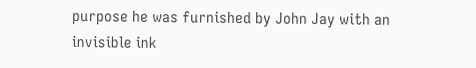purpose he was furnished by John Jay with an invisible ink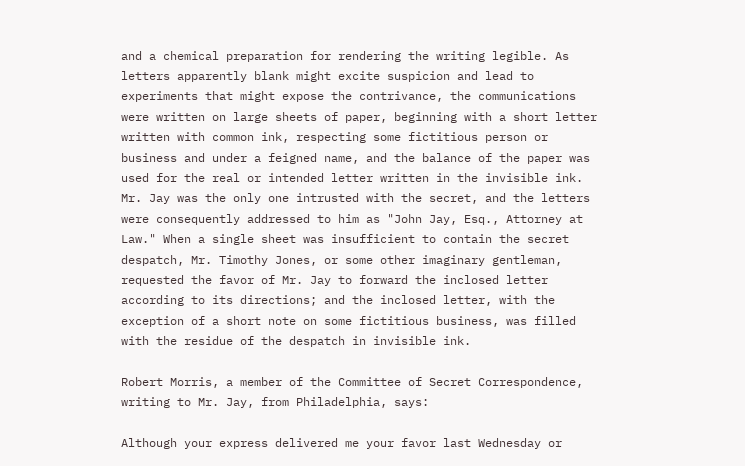and a chemical preparation for rendering the writing legible. As letters apparently blank might excite suspicion and lead to experiments that might expose the contrivance, the communications were written on large sheets of paper, beginning with a short letter written with common ink, respecting some fictitious person or business and under a feigned name, and the balance of the paper was used for the real or intended letter written in the invisible ink. Mr. Jay was the only one intrusted with the secret, and the letters were consequently addressed to him as "John Jay, Esq., Attorney at Law." When a single sheet was insufficient to contain the secret despatch, Mr. Timothy Jones, or some other imaginary gentleman, requested the favor of Mr. Jay to forward the inclosed letter according to its directions; and the inclosed letter, with the exception of a short note on some fictitious business, was filled with the residue of the despatch in invisible ink.

Robert Morris, a member of the Committee of Secret Correspondence, writing to Mr. Jay, from Philadelphia, says:

Although your express delivered me your favor last Wednesday or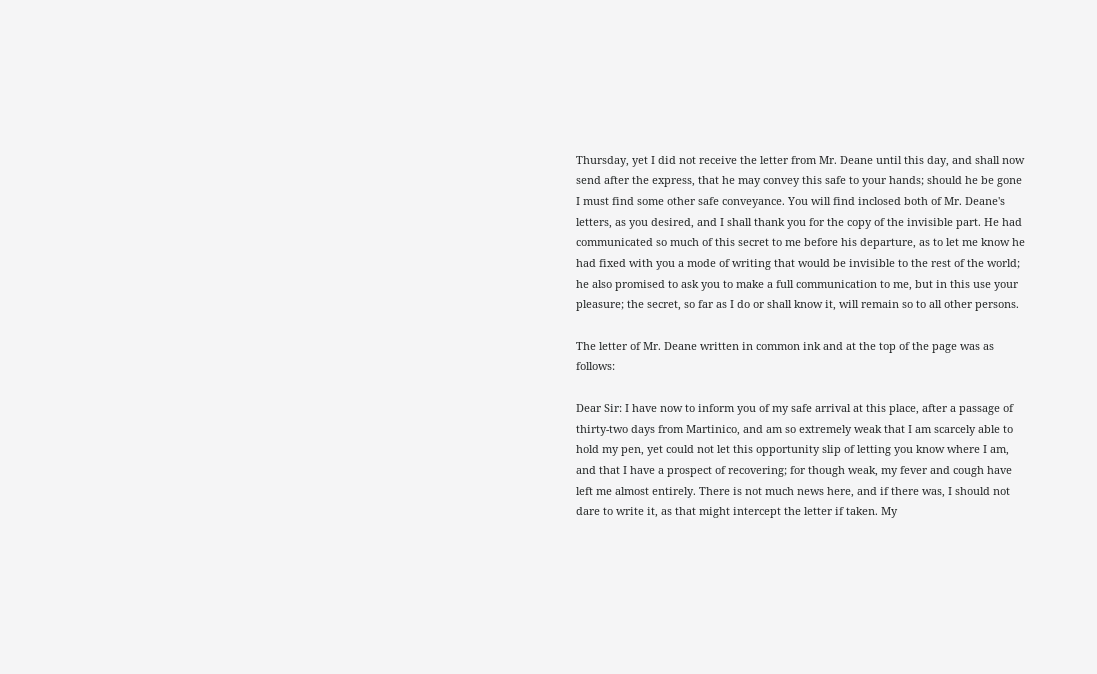Thursday, yet I did not receive the letter from Mr. Deane until this day, and shall now send after the express, that he may convey this safe to your hands; should he be gone I must find some other safe conveyance. You will find inclosed both of Mr. Deane's letters, as you desired, and I shall thank you for the copy of the invisible part. He had communicated so much of this secret to me before his departure, as to let me know he had fixed with you a mode of writing that would be invisible to the rest of the world; he also promised to ask you to make a full communication to me, but in this use your pleasure; the secret, so far as I do or shall know it, will remain so to all other persons.

The letter of Mr. Deane written in common ink and at the top of the page was as follows:

Dear Sir: I have now to inform you of my safe arrival at this place, after a passage of thirty-two days from Martinico, and am so extremely weak that I am scarcely able to hold my pen, yet could not let this opportunity slip of letting you know where I am, and that I have a prospect of recovering; for though weak, my fever and cough have left me almost entirely. There is not much news here, and if there was, I should not dare to write it, as that might intercept the letter if taken. My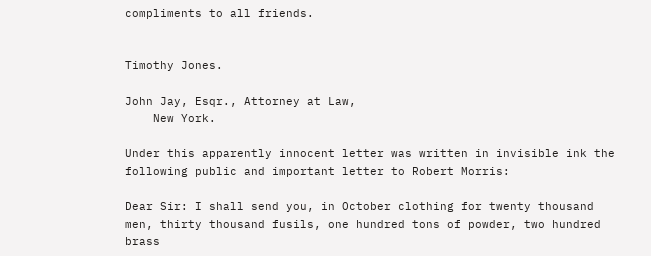compliments to all friends.


Timothy Jones.

John Jay, Esqr., Attorney at Law,
    New York.

Under this apparently innocent letter was written in invisible ink the following public and important letter to Robert Morris:

Dear Sir: I shall send you, in October clothing for twenty thousand men, thirty thousand fusils, one hundred tons of powder, two hundred brass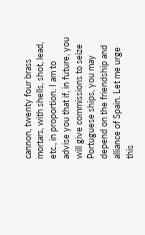cannon, twenty four brass mortars, with shells, shot, lead, etc., in proportion. I am to advise you that if, in future, you will give commissions to seize Portuguese ships, you may depend on the friendship and alliance of Spain. Let me urge this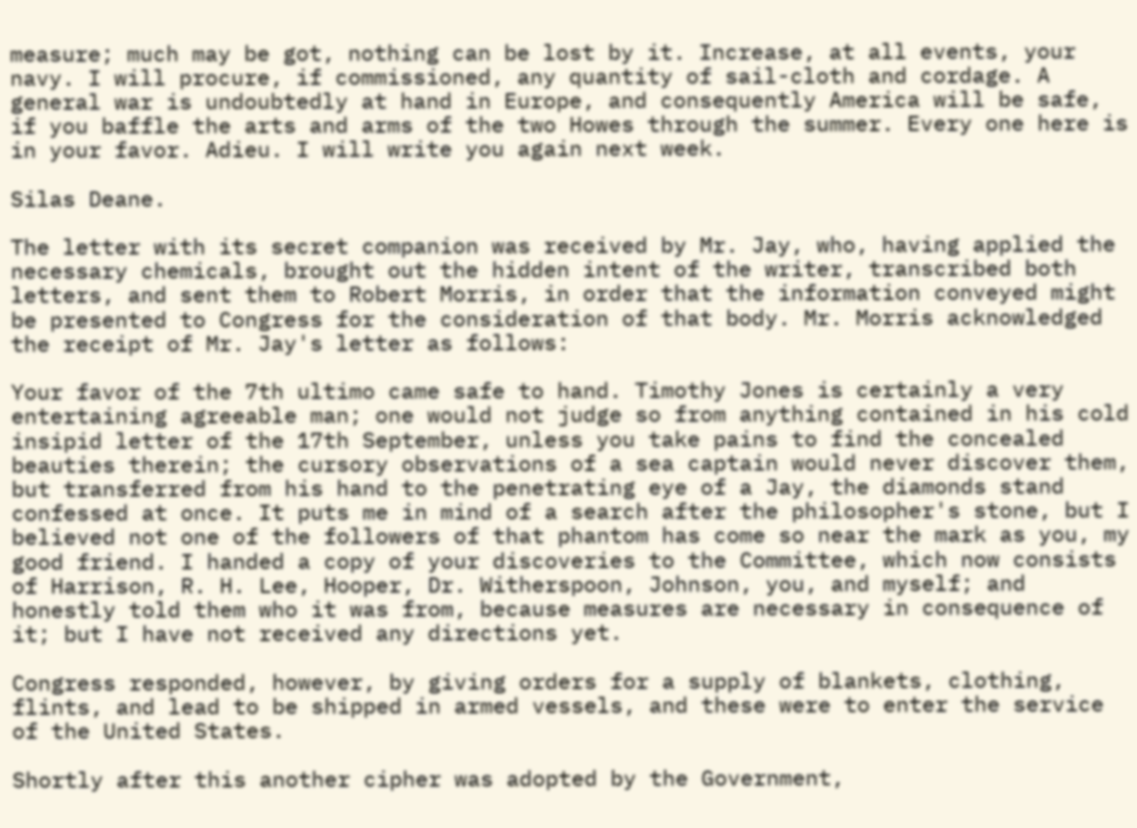measure; much may be got, nothing can be lost by it. Increase, at all events, your navy. I will procure, if commissioned, any quantity of sail-cloth and cordage. A general war is undoubtedly at hand in Europe, and consequently America will be safe, if you baffle the arts and arms of the two Howes through the summer. Every one here is in your favor. Adieu. I will write you again next week.

Silas Deane.

The letter with its secret companion was received by Mr. Jay, who, having applied the necessary chemicals, brought out the hidden intent of the writer, transcribed both letters, and sent them to Robert Morris, in order that the information conveyed might be presented to Congress for the consideration of that body. Mr. Morris acknowledged the receipt of Mr. Jay's letter as follows:

Your favor of the 7th ultimo came safe to hand. Timothy Jones is certainly a very entertaining agreeable man; one would not judge so from anything contained in his cold insipid letter of the 17th September, unless you take pains to find the concealed beauties therein; the cursory observations of a sea captain would never discover them, but transferred from his hand to the penetrating eye of a Jay, the diamonds stand confessed at once. It puts me in mind of a search after the philosopher's stone, but I believed not one of the followers of that phantom has come so near the mark as you, my good friend. I handed a copy of your discoveries to the Committee, which now consists of Harrison, R. H. Lee, Hooper, Dr. Witherspoon, Johnson, you, and myself; and honestly told them who it was from, because measures are necessary in consequence of it; but I have not received any directions yet.

Congress responded, however, by giving orders for a supply of blankets, clothing, flints, and lead to be shipped in armed vessels, and these were to enter the service of the United States.

Shortly after this another cipher was adopted by the Government,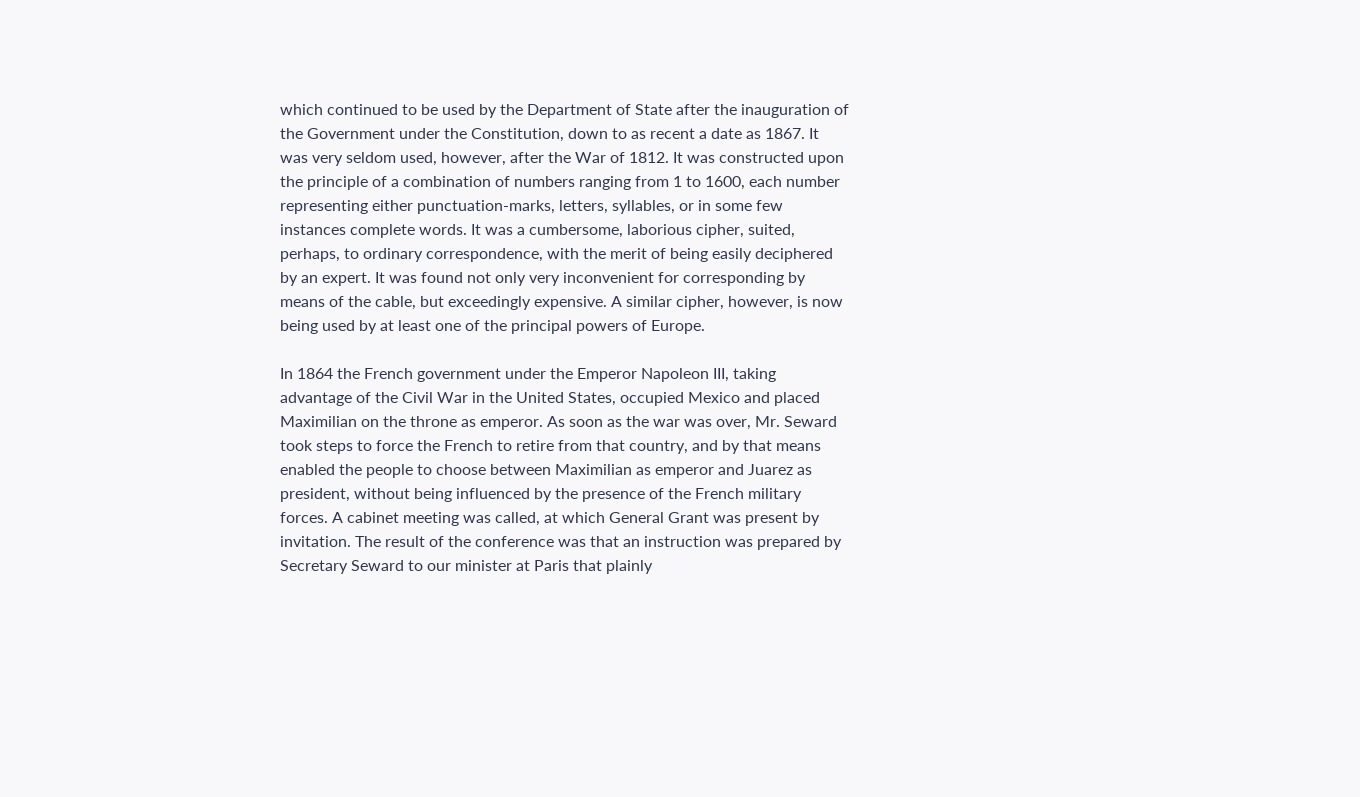which continued to be used by the Department of State after the inauguration of the Government under the Constitution, down to as recent a date as 1867. It was very seldom used, however, after the War of 1812. It was constructed upon the principle of a combination of numbers ranging from 1 to 1600, each number representing either punctuation-marks, letters, syllables, or in some few instances complete words. It was a cumbersome, laborious cipher, suited, perhaps, to ordinary correspondence, with the merit of being easily deciphered by an expert. It was found not only very inconvenient for corresponding by means of the cable, but exceedingly expensive. A similar cipher, however, is now being used by at least one of the principal powers of Europe.

In 1864 the French government under the Emperor Napoleon III, taking advantage of the Civil War in the United States, occupied Mexico and placed Maximilian on the throne as emperor. As soon as the war was over, Mr. Seward took steps to force the French to retire from that country, and by that means enabled the people to choose between Maximilian as emperor and Juarez as president, without being influenced by the presence of the French military forces. A cabinet meeting was called, at which General Grant was present by invitation. The result of the conference was that an instruction was prepared by Secretary Seward to our minister at Paris that plainly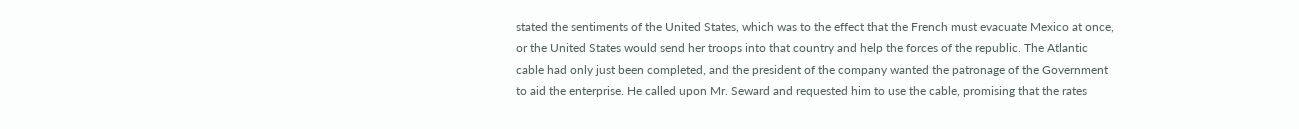stated the sentiments of the United States, which was to the effect that the French must evacuate Mexico at once, or the United States would send her troops into that country and help the forces of the republic. The Atlantic cable had only just been completed, and the president of the company wanted the patronage of the Government to aid the enterprise. He called upon Mr. Seward and requested him to use the cable, promising that the rates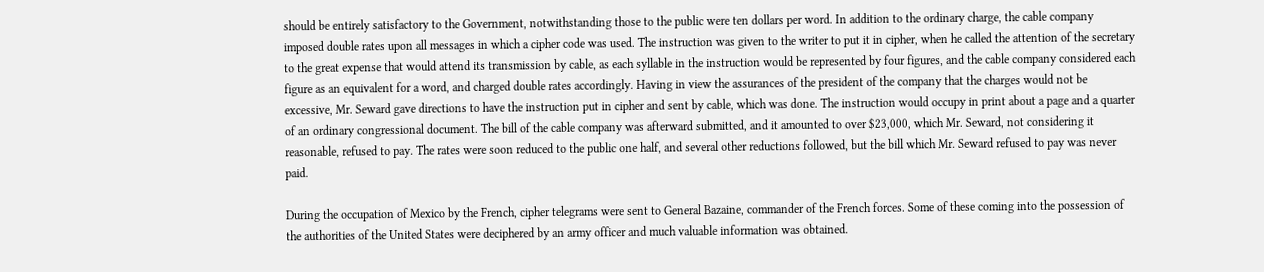should be entirely satisfactory to the Government, notwithstanding those to the public were ten dollars per word. In addition to the ordinary charge, the cable company imposed double rates upon all messages in which a cipher code was used. The instruction was given to the writer to put it in cipher, when he called the attention of the secretary to the great expense that would attend its transmission by cable, as each syllable in the instruction would be represented by four figures, and the cable company considered each figure as an equivalent for a word, and charged double rates accordingly. Having in view the assurances of the president of the company that the charges would not be excessive, Mr. Seward gave directions to have the instruction put in cipher and sent by cable, which was done. The instruction would occupy in print about a page and a quarter of an ordinary congressional document. The bill of the cable company was afterward submitted, and it amounted to over $23,000, which Mr. Seward, not considering it reasonable, refused to pay. The rates were soon reduced to the public one half, and several other reductions followed, but the bill which Mr. Seward refused to pay was never paid.

During the occupation of Mexico by the French, cipher telegrams were sent to General Bazaine, commander of the French forces. Some of these coming into the possession of the authorities of the United States were deciphered by an army officer and much valuable information was obtained.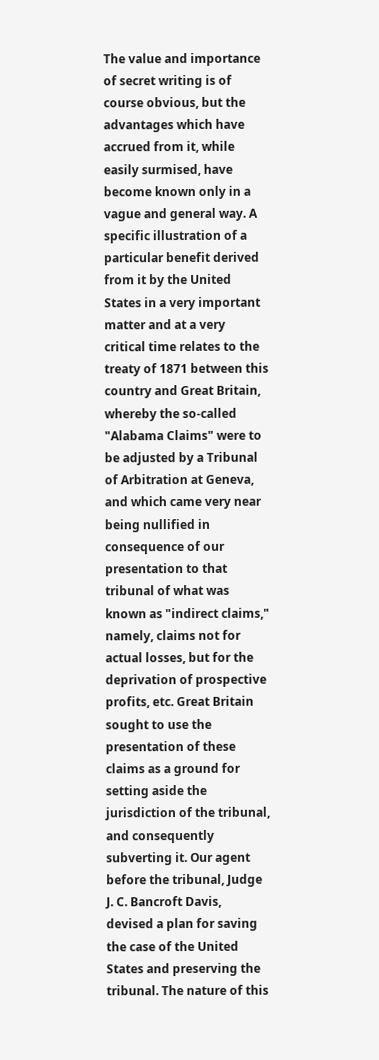The value and importance of secret writing is of course obvious, but the advantages which have accrued from it, while easily surmised, have become known only in a vague and general way. A specific illustration of a particular benefit derived from it by the United States in a very important matter and at a very critical time relates to the treaty of 1871 between this country and Great Britain, whereby the so-called "Alabama Claims" were to be adjusted by a Tribunal of Arbitration at Geneva, and which came very near being nullified in consequence of our presentation to that tribunal of what was known as "indirect claims," namely, claims not for actual losses, but for the deprivation of prospective profits, etc. Great Britain sought to use the presentation of these claims as a ground for setting aside the jurisdiction of the tribunal, and consequently subverting it. Our agent before the tribunal, Judge J. C. Bancroft Davis, devised a plan for saving the case of the United States and preserving the tribunal. The nature of this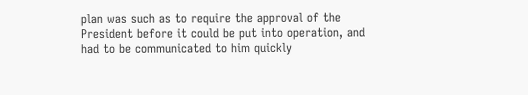plan was such as to require the approval of the President before it could be put into operation, and had to be communicated to him quickly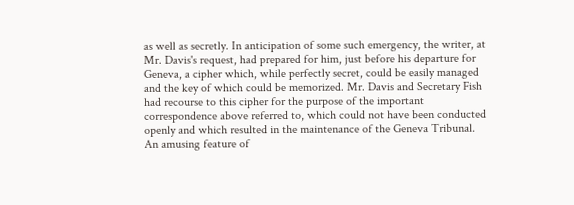as well as secretly. In anticipation of some such emergency, the writer, at Mr. Davis's request, had prepared for him, just before his departure for Geneva, a cipher which, while perfectly secret, could be easily managed and the key of which could be memorized. Mr. Davis and Secretary Fish had recourse to this cipher for the purpose of the important correspondence above referred to, which could not have been conducted openly and which resulted in the maintenance of the Geneva Tribunal. An amusing feature of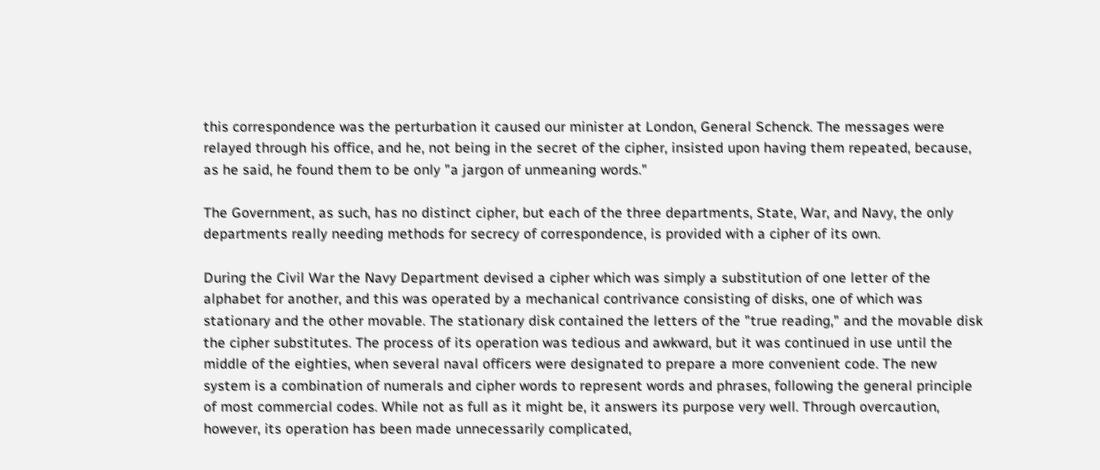this correspondence was the perturbation it caused our minister at London, General Schenck. The messages were relayed through his office, and he, not being in the secret of the cipher, insisted upon having them repeated, because, as he said, he found them to be only "a jargon of unmeaning words."

The Government, as such, has no distinct cipher, but each of the three departments, State, War, and Navy, the only departments really needing methods for secrecy of correspondence, is provided with a cipher of its own.

During the Civil War the Navy Department devised a cipher which was simply a substitution of one letter of the alphabet for another, and this was operated by a mechanical contrivance consisting of disks, one of which was stationary and the other movable. The stationary disk contained the letters of the "true reading," and the movable disk the cipher substitutes. The process of its operation was tedious and awkward, but it was continued in use until the middle of the eighties, when several naval officers were designated to prepare a more convenient code. The new system is a combination of numerals and cipher words to represent words and phrases, following the general principle of most commercial codes. While not as full as it might be, it answers its purpose very well. Through overcaution, however, its operation has been made unnecessarily complicated,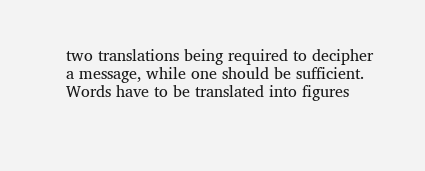two translations being required to decipher a message, while one should be sufficient. Words have to be translated into figures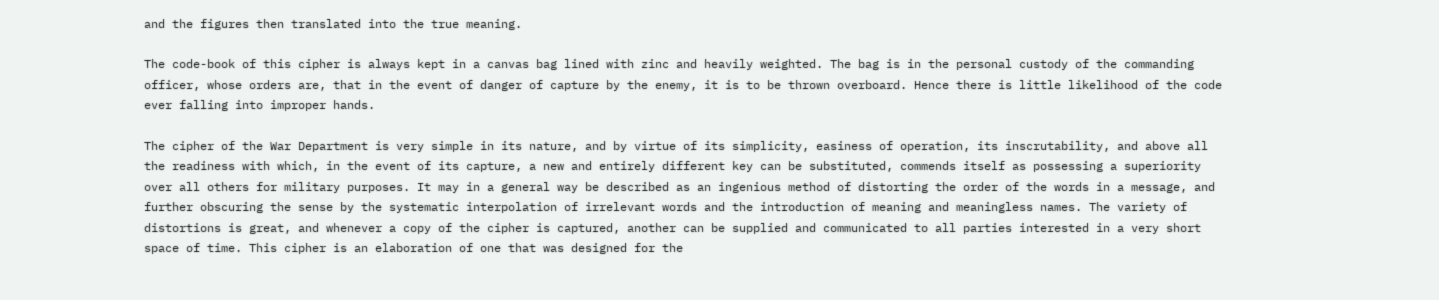and the figures then translated into the true meaning.

The code-book of this cipher is always kept in a canvas bag lined with zinc and heavily weighted. The bag is in the personal custody of the commanding officer, whose orders are, that in the event of danger of capture by the enemy, it is to be thrown overboard. Hence there is little likelihood of the code ever falling into improper hands.

The cipher of the War Department is very simple in its nature, and by virtue of its simplicity, easiness of operation, its inscrutability, and above all the readiness with which, in the event of its capture, a new and entirely different key can be substituted, commends itself as possessing a superiority over all others for military purposes. It may in a general way be described as an ingenious method of distorting the order of the words in a message, and further obscuring the sense by the systematic interpolation of irrelevant words and the introduction of meaning and meaningless names. The variety of distortions is great, and whenever a copy of the cipher is captured, another can be supplied and communicated to all parties interested in a very short space of time. This cipher is an elaboration of one that was designed for the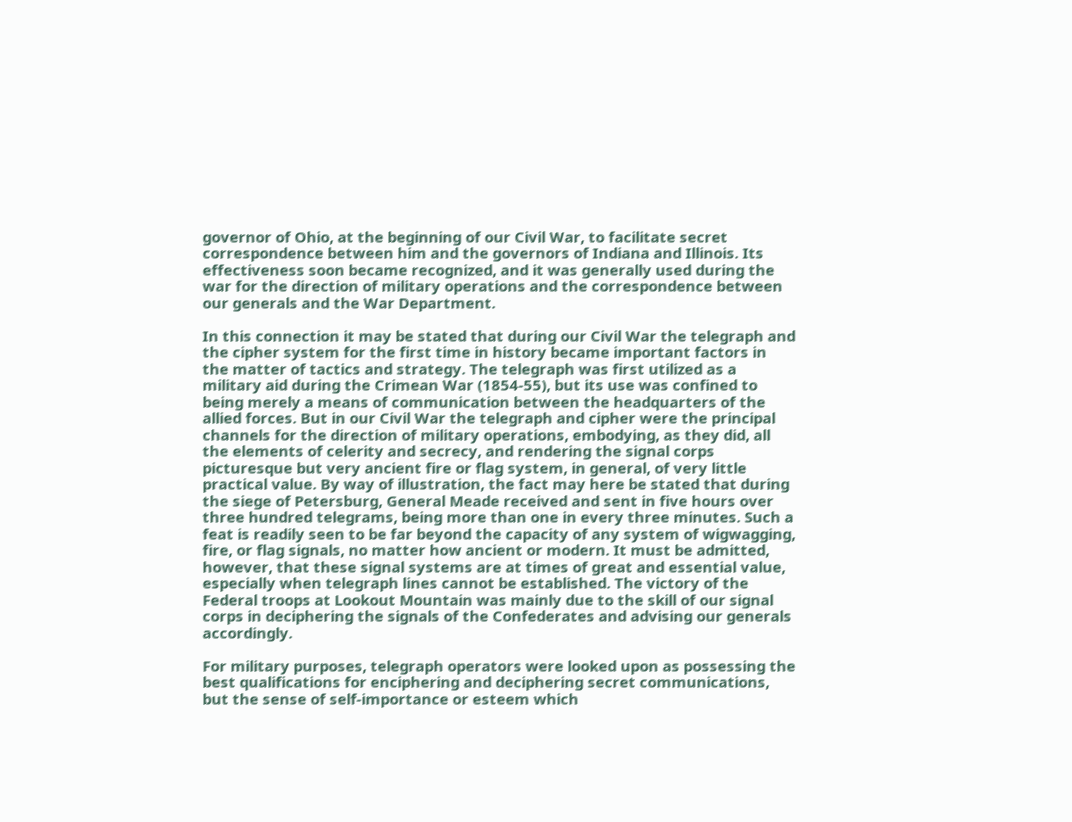governor of Ohio, at the beginning of our Civil War, to facilitate secret correspondence between him and the governors of Indiana and Illinois. Its effectiveness soon became recognized, and it was generally used during the war for the direction of military operations and the correspondence between our generals and the War Department.

In this connection it may be stated that during our Civil War the telegraph and the cipher system for the first time in history became important factors in the matter of tactics and strategy. The telegraph was first utilized as a military aid during the Crimean War (1854-55), but its use was confined to being merely a means of communication between the headquarters of the allied forces. But in our Civil War the telegraph and cipher were the principal channels for the direction of military operations, embodying, as they did, all the elements of celerity and secrecy, and rendering the signal corps picturesque but very ancient fire or flag system, in general, of very little practical value. By way of illustration, the fact may here be stated that during the siege of Petersburg, General Meade received and sent in five hours over three hundred telegrams, being more than one in every three minutes. Such a feat is readily seen to be far beyond the capacity of any system of wigwagging, fire, or flag signals, no matter how ancient or modern. It must be admitted, however, that these signal systems are at times of great and essential value, especially when telegraph lines cannot be established. The victory of the Federal troops at Lookout Mountain was mainly due to the skill of our signal corps in deciphering the signals of the Confederates and advising our generals accordingly.

For military purposes, telegraph operators were looked upon as possessing the best qualifications for enciphering and deciphering secret communications, but the sense of self-importance or esteem which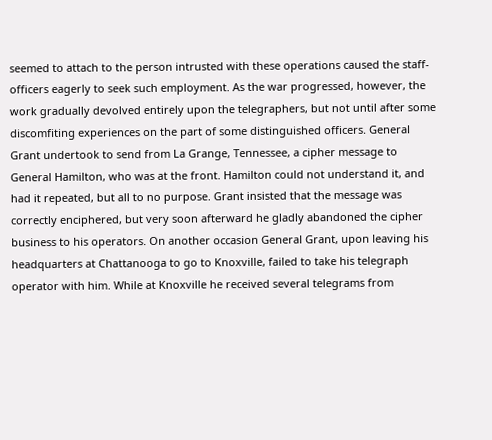seemed to attach to the person intrusted with these operations caused the staff-officers eagerly to seek such employment. As the war progressed, however, the work gradually devolved entirely upon the telegraphers, but not until after some discomfiting experiences on the part of some distinguished officers. General Grant undertook to send from La Grange, Tennessee, a cipher message to General Hamilton, who was at the front. Hamilton could not understand it, and had it repeated, but all to no purpose. Grant insisted that the message was correctly enciphered, but very soon afterward he gladly abandoned the cipher business to his operators. On another occasion General Grant, upon leaving his headquarters at Chattanooga to go to Knoxville, failed to take his telegraph operator with him. While at Knoxville he received several telegrams from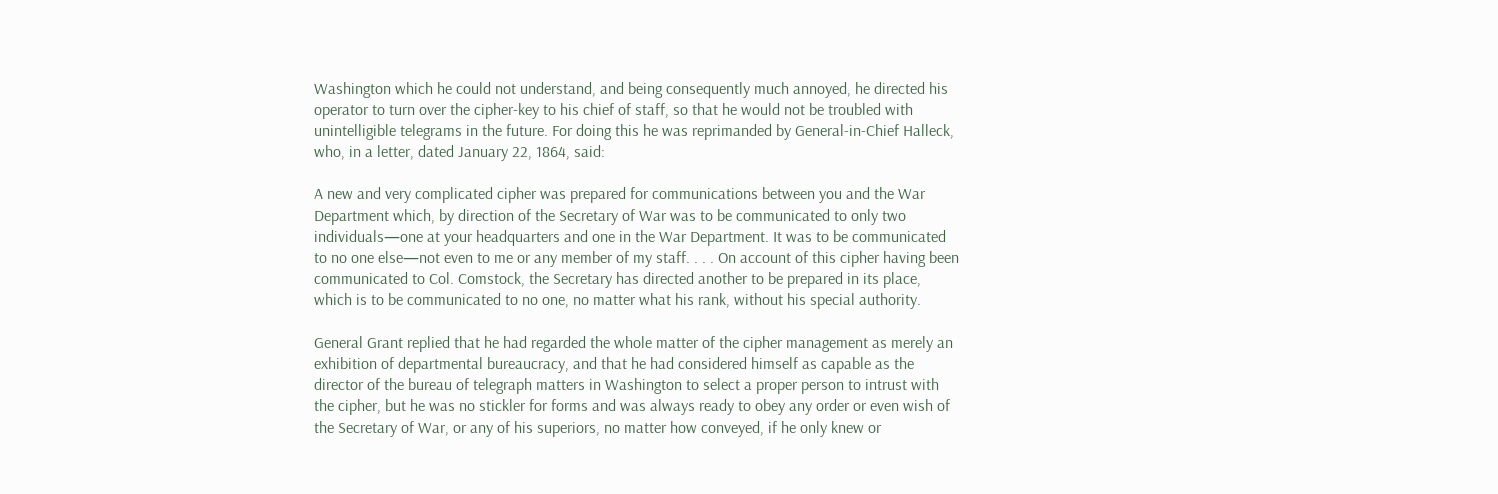Washington which he could not understand, and being consequently much annoyed, he directed his operator to turn over the cipher-key to his chief of staff, so that he would not be troubled with unintelligible telegrams in the future. For doing this he was reprimanded by General-in-Chief Halleck, who, in a letter, dated January 22, 1864, said:

A new and very complicated cipher was prepared for communications between you and the War Department which, by direction of the Secretary of War was to be communicated to only two individuals—one at your headquarters and one in the War Department. It was to be communicated to no one else—not even to me or any member of my staff. . . . On account of this cipher having been communicated to Col. Comstock, the Secretary has directed another to be prepared in its place, which is to be communicated to no one, no matter what his rank, without his special authority.

General Grant replied that he had regarded the whole matter of the cipher management as merely an exhibition of departmental bureaucracy, and that he had considered himself as capable as the director of the bureau of telegraph matters in Washington to select a proper person to intrust with the cipher, but he was no stickler for forms and was always ready to obey any order or even wish of the Secretary of War, or any of his superiors, no matter how conveyed, if he only knew or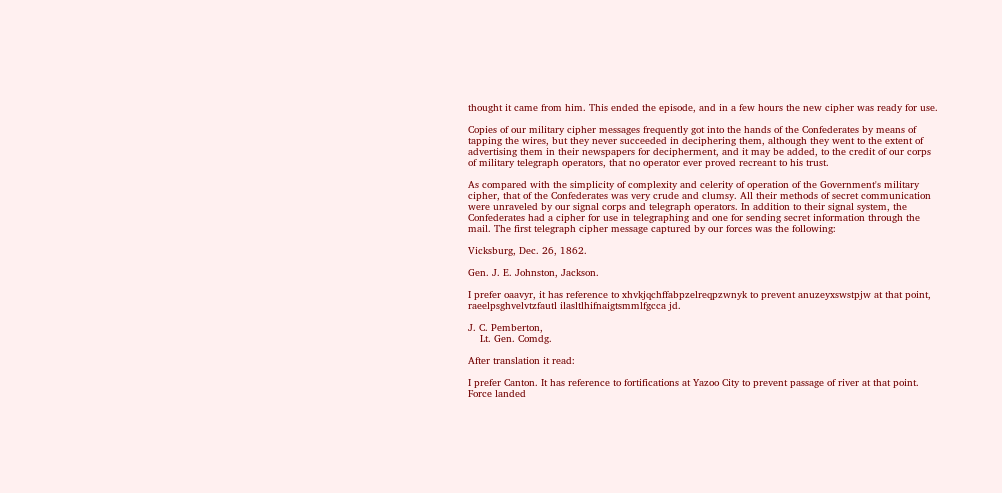thought it came from him. This ended the episode, and in a few hours the new cipher was ready for use.

Copies of our military cipher messages frequently got into the hands of the Confederates by means of tapping the wires, but they never succeeded in deciphering them, although they went to the extent of advertising them in their newspapers for decipherment, and it may be added, to the credit of our corps of military telegraph operators, that no operator ever proved recreant to his trust.

As compared with the simplicity of complexity and celerity of operation of the Government's military cipher, that of the Confederates was very crude and clumsy. All their methods of secret communication were unraveled by our signal corps and telegraph operators. In addition to their signal system, the Confederates had a cipher for use in telegraphing and one for sending secret information through the mail. The first telegraph cipher message captured by our forces was the following:

Vicksburg, Dec. 26, 1862.

Gen. J. E. Johnston, Jackson.

I prefer oaavyr, it has reference to xhvkjqchffabpzelreqpzwnyk to prevent anuzeyxswstpjw at that point, raeelpsghvelvtzfautl ilasltlhifnaigtsmmlfgcca jd.

J. C. Pemberton,
    Lt. Gen. Comdg.

After translation it read:

I prefer Canton. It has reference to fortifications at Yazoo City to prevent passage of river at that point. Force landed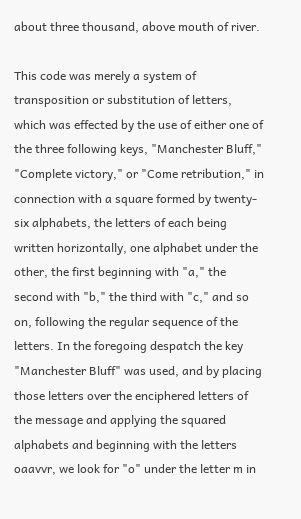about three thousand, above mouth of river.

This code was merely a system of transposition or substitution of letters, which was effected by the use of either one of the three following keys, "Manchester Bluff," "Complete victory," or "Come retribution," in connection with a square formed by twenty-six alphabets, the letters of each being written horizontally, one alphabet under the other, the first beginning with "a," the second with "b," the third with "c," and so on, following the regular sequence of the letters. In the foregoing despatch the key "Manchester Bluff" was used, and by placing those letters over the enciphered letters of the message and applying the squared alphabets and beginning with the letters oaavvr, we look for "o" under the letter m in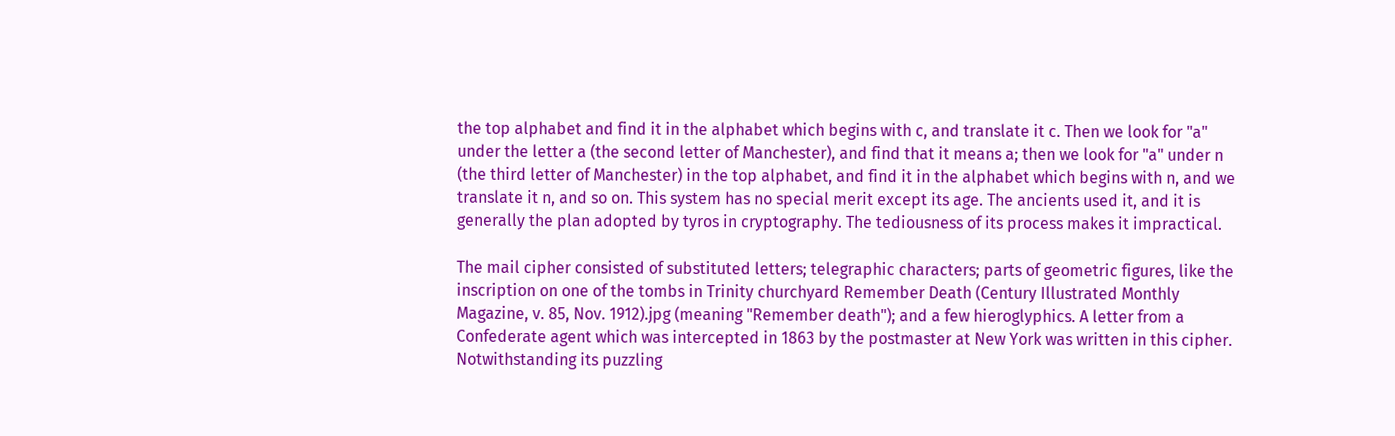the top alphabet and find it in the alphabet which begins with c, and translate it c. Then we look for "a" under the letter a (the second letter of Manchester), and find that it means a; then we look for "a" under n (the third letter of Manchester) in the top alphabet, and find it in the alphabet which begins with n, and we translate it n, and so on. This system has no special merit except its age. The ancients used it, and it is generally the plan adopted by tyros in cryptography. The tediousness of its process makes it impractical.

The mail cipher consisted of substituted letters; telegraphic characters; parts of geometric figures, like the inscription on one of the tombs in Trinity churchyard Remember Death (Century Illustrated Monthly Magazine, v. 85, Nov. 1912).jpg (meaning "Remember death"); and a few hieroglyphics. A letter from a Confederate agent which was intercepted in 1863 by the postmaster at New York was written in this cipher. Notwithstanding its puzzling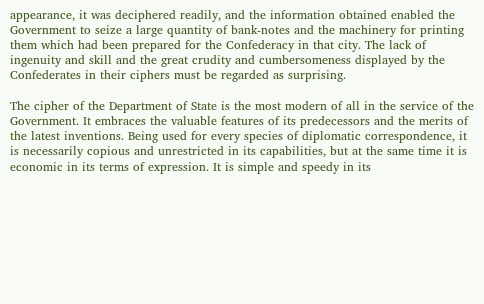appearance, it was deciphered readily, and the information obtained enabled the Government to seize a large quantity of bank-notes and the machinery for printing them which had been prepared for the Confederacy in that city. The lack of ingenuity and skill and the great crudity and cumbersomeness displayed by the Confederates in their ciphers must be regarded as surprising.

The cipher of the Department of State is the most modern of all in the service of the Government. It embraces the valuable features of its predecessors and the merits of the latest inventions. Being used for every species of diplomatic correspondence, it is necessarily copious and unrestricted in its capabilities, but at the same time it is economic in its terms of expression. It is simple and speedy in its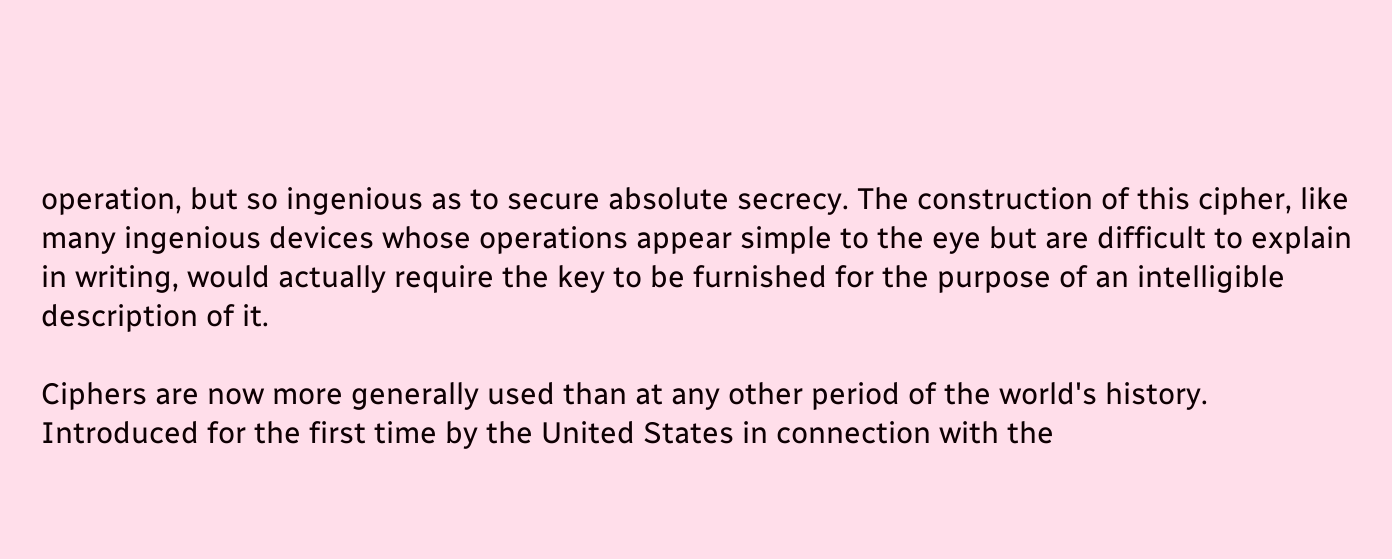operation, but so ingenious as to secure absolute secrecy. The construction of this cipher, like many ingenious devices whose operations appear simple to the eye but are difficult to explain in writing, would actually require the key to be furnished for the purpose of an intelligible description of it.

Ciphers are now more generally used than at any other period of the world's history. Introduced for the first time by the United States in connection with the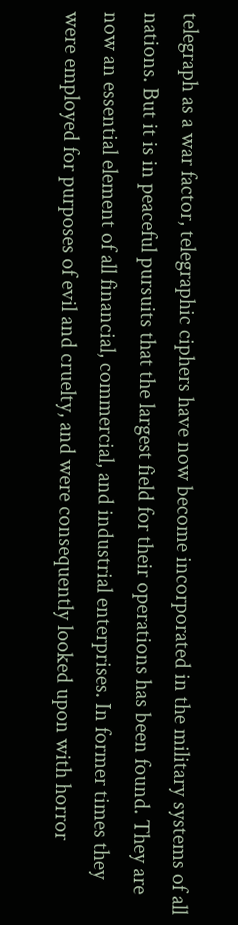telegraph as a war factor, telegraphic ciphers have now become incorporated in the military systems of all nations. But it is in peaceful pursuits that the largest field for their operations has been found. They are now an essential element of all financial, commercial, and industrial enterprises. In former times they were employed for purposes of evil and cruelty, and were consequently looked upon with horror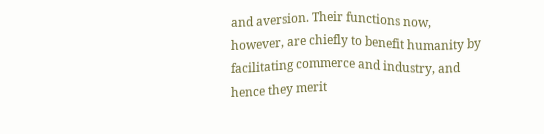and aversion. Their functions now, however, are chiefly to benefit humanity by facilitating commerce and industry, and hence they merit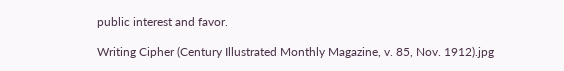public interest and favor.

Writing Cipher (Century Illustrated Monthly Magazine, v. 85, Nov. 1912).jpg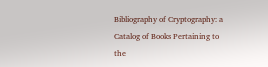Bibliography of Cryptography: a Catalog of Books Pertaining to the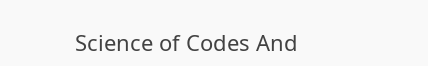Science of Codes And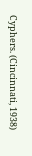Cyphers. (Cincinnati, 1938)